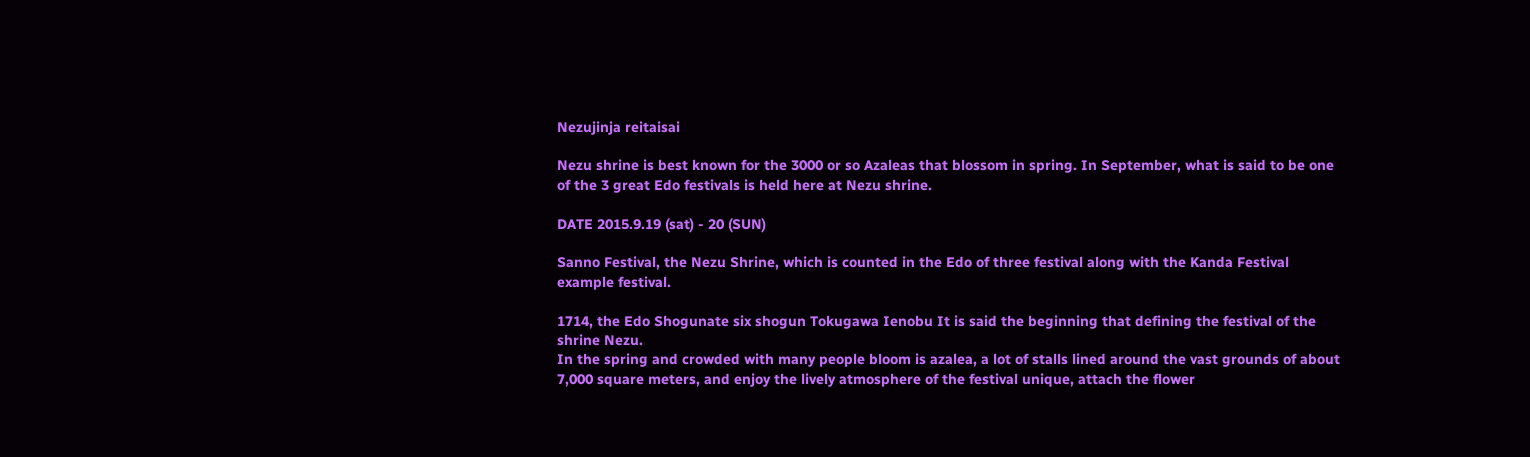Nezujinja reitaisai

Nezu shrine is best known for the 3000 or so Azaleas that blossom in spring. In September, what is said to be one of the 3 great Edo festivals is held here at Nezu shrine.

DATE 2015.9.19 (sat) - 20 (SUN)

Sanno Festival, the Nezu Shrine, which is counted in the Edo of three festival along with the Kanda Festival example festival.

1714, the Edo Shogunate six shogun Tokugawa Ienobu It is said the beginning that defining the festival of the shrine Nezu.
In the spring and crowded with many people bloom is azalea, a lot of stalls lined around the vast grounds of about 7,000 square meters, and enjoy the lively atmosphere of the festival unique, attach the flower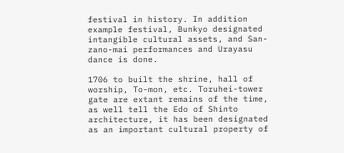festival in history. In addition example festival, Bunkyo designated intangible cultural assets, and San-zano-mai performances and Urayasu dance is done.

1706 to built the shrine, hall of worship, To-mon, etc. Toruhei-tower gate are extant remains of the time, as well tell the Edo of Shinto architecture, it has been designated as an important cultural property of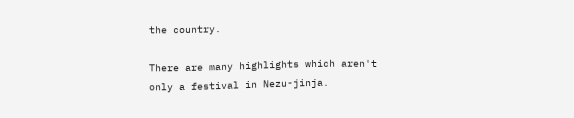the country.

There are many highlights which aren't only a festival in Nezu-jinja.